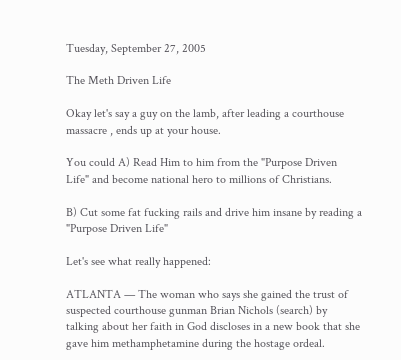Tuesday, September 27, 2005

The Meth Driven Life

Okay let's say a guy on the lamb, after leading a courthouse massacre , ends up at your house.

You could A) Read Him to him from the "Purpose Driven Life" and become national hero to millions of Christians.

B) Cut some fat fucking rails and drive him insane by reading a "Purpose Driven Life"

Let's see what really happened:

ATLANTA — The woman who says she gained the trust of suspected courthouse gunman Brian Nichols (search) by talking about her faith in God discloses in a new book that she gave him methamphetamine during the hostage ordeal.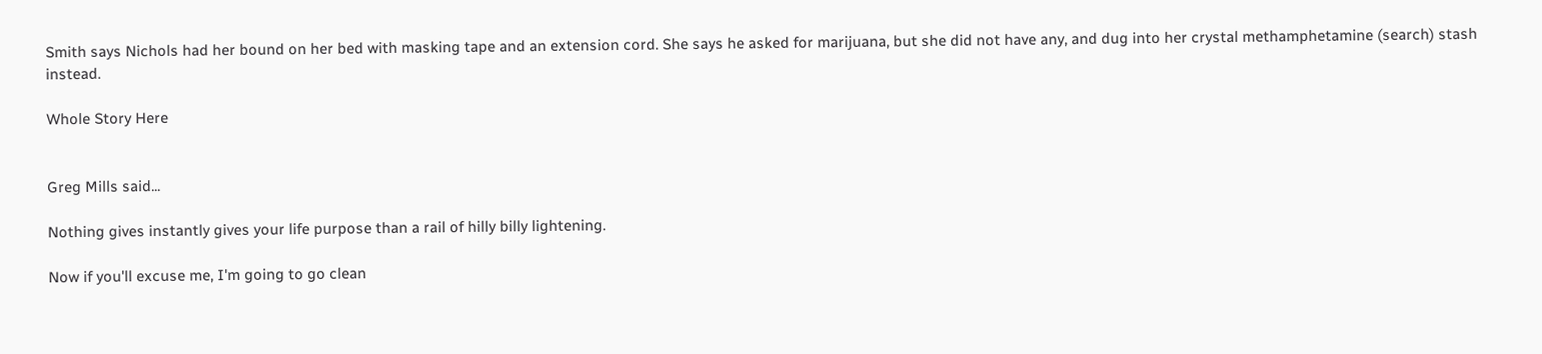Smith says Nichols had her bound on her bed with masking tape and an extension cord. She says he asked for marijuana, but she did not have any, and dug into her crystal methamphetamine (search) stash instead.

Whole Story Here


Greg Mills said...

Nothing gives instantly gives your life purpose than a rail of hilly billy lightening.

Now if you'll excuse me, I'm going to go clean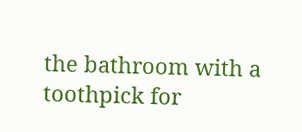the bathroom with a toothpick for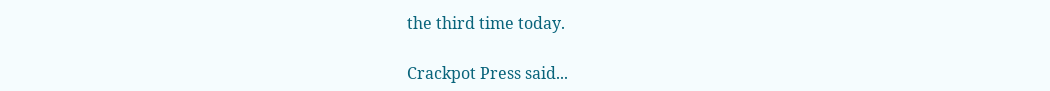the third time today.

Crackpot Press said...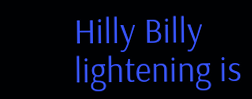Hilly Billy lightening is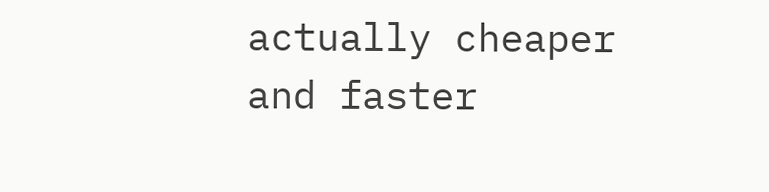actually cheaper and faster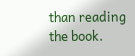than reading the book.